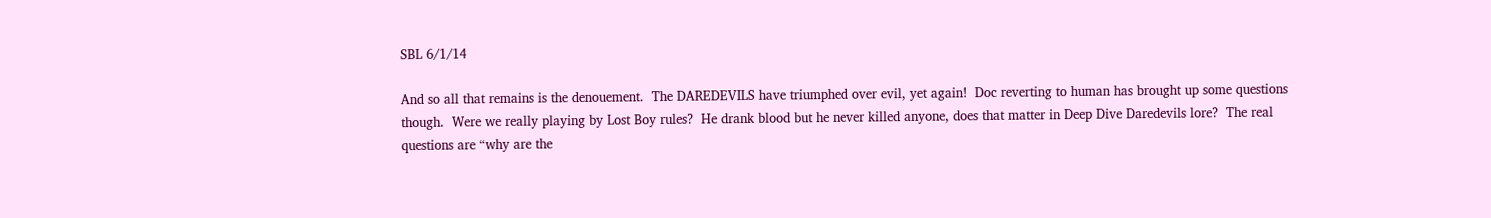SBL 6/1/14

And so all that remains is the denouement.  The DAREDEVILS have triumphed over evil, yet again!  Doc reverting to human has brought up some questions though.  Were we really playing by Lost Boy rules?  He drank blood but he never killed anyone, does that matter in Deep Dive Daredevils lore?  The real questions are “why are the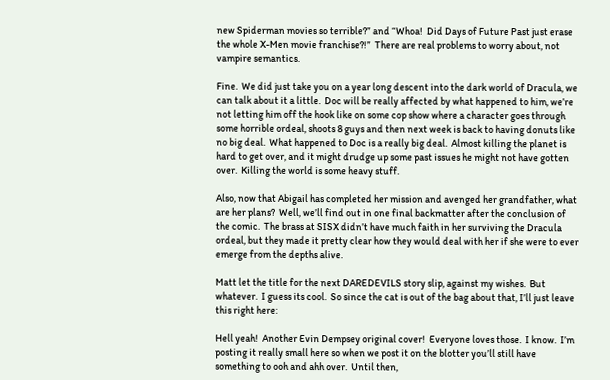new Spiderman movies so terrible?” and “Whoa!  Did Days of Future Past just erase the whole X-Men movie franchise?!”  There are real problems to worry about, not vampire semantics.

Fine.  We did just take you on a year long descent into the dark world of Dracula, we can talk about it a little.  Doc will be really affected by what happened to him, we’re not letting him off the hook like on some cop show where a character goes through some horrible ordeal, shoots 8 guys and then next week is back to having donuts like no big deal.  What happened to Doc is a really big deal.  Almost killing the planet is hard to get over, and it might drudge up some past issues he might not have gotten over.  Killing the world is some heavy stuff.

Also, now that Abigail has completed her mission and avenged her grandfather, what are her plans?  Well, we’ll find out in one final backmatter after the conclusion of the comic.  The brass at SISX didn’t have much faith in her surviving the Dracula ordeal, but they made it pretty clear how they would deal with her if she were to ever emerge from the depths alive.

Matt let the title for the next DAREDEVILS story slip, against my wishes.  But whatever.  I guess its cool.  So since the cat is out of the bag about that, I’ll just leave this right here:

Hell yeah!  Another Evin Dempsey original cover!  Everyone loves those.  I know.  I’m posting it really small here so when we post it on the blotter you’ll still have something to ooh and ahh over.  Until then,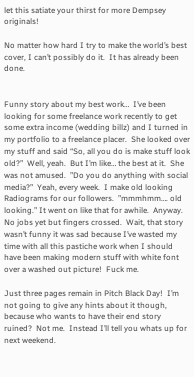let this satiate your thirst for more Dempsey originals!

No matter how hard I try to make the world’s best cover, I can’t possibly do it.  It has already been done.


Funny story about my best work…  I’ve been looking for some freelance work recently to get some extra income (wedding billz) and I turned in my portfolio to a freelance placer.  She looked over my stuff and said “So, all you do is make stuff look old?”  Well, yeah.  But I’m like… the best at it.  She was not amused.  ”Do you do anything with social media?”  Yeah, every week.  I make old looking Radiograms for our followers.  ”mmmhmm…. old looking.” It went on like that for awhile.  Anyway.  No jobs yet but fingers crossed.  Wait, that story wasn’t funny it was sad because I’ve wasted my time with all this pastiche work when I should have been making modern stuff with white font over a washed out picture!  Fuck me.

Just three pages remain in Pitch Black Day!  I’m not going to give any hints about it though, because who wants to have their end story ruined?  Not me.  Instead I’ll tell you whats up for next weekend.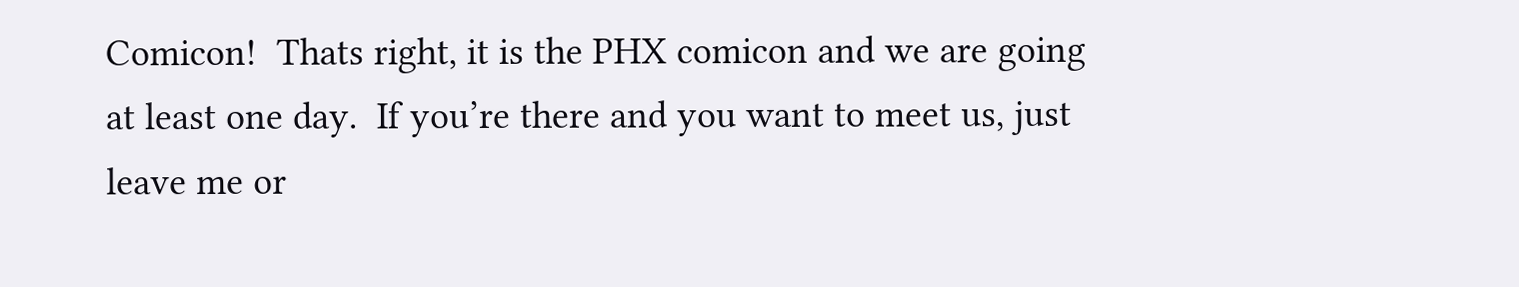Comicon!  Thats right, it is the PHX comicon and we are going at least one day.  If you’re there and you want to meet us, just leave me or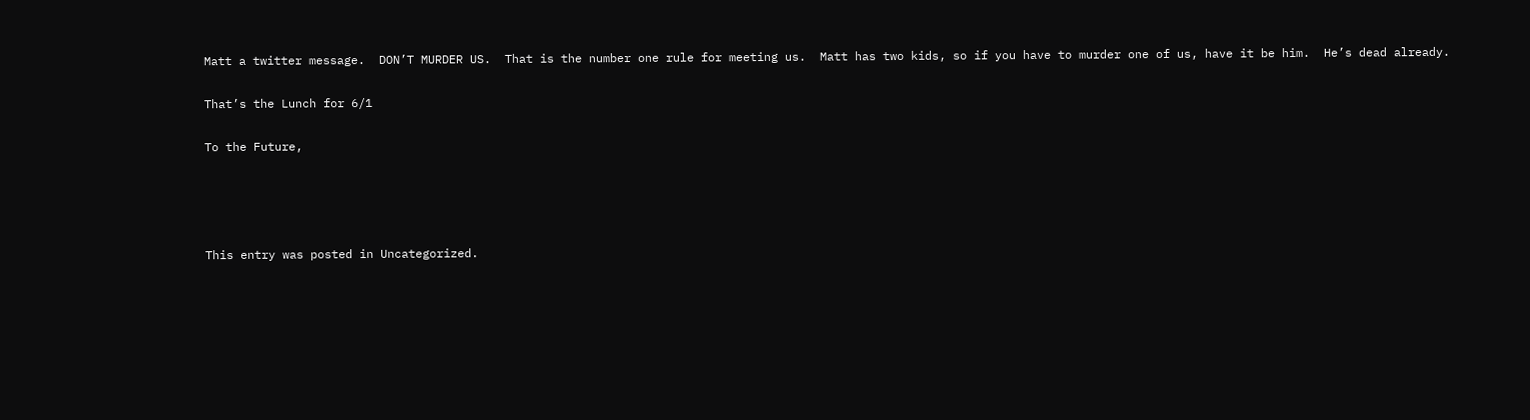Matt a twitter message.  DON’T MURDER US.  That is the number one rule for meeting us.  Matt has two kids, so if you have to murder one of us, have it be him.  He’s dead already.

That’s the Lunch for 6/1

To the Future,




This entry was posted in Uncategorized.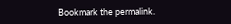Bookmark the permalink.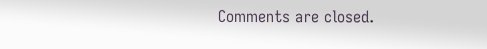Comments are closed.